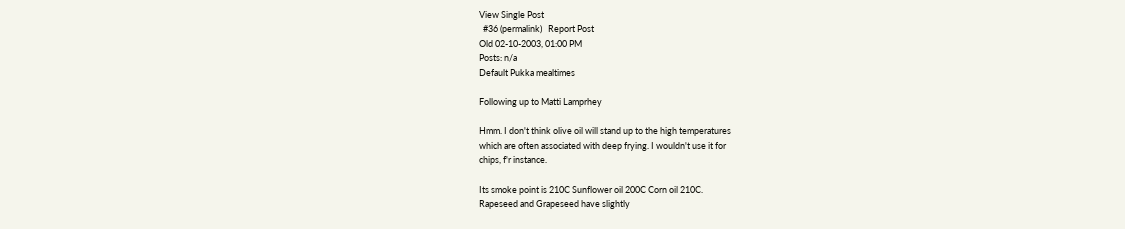View Single Post
  #36 (permalink)   Report Post
Old 02-10-2003, 01:00 PM
Posts: n/a
Default Pukka mealtimes

Following up to Matti Lamprhey

Hmm. I don't think olive oil will stand up to the high temperatures
which are often associated with deep frying. I wouldn't use it for
chips, f'r instance.

Its smoke point is 210C Sunflower oil 200C Corn oil 210C.
Rapeseed and Grapeseed have slightly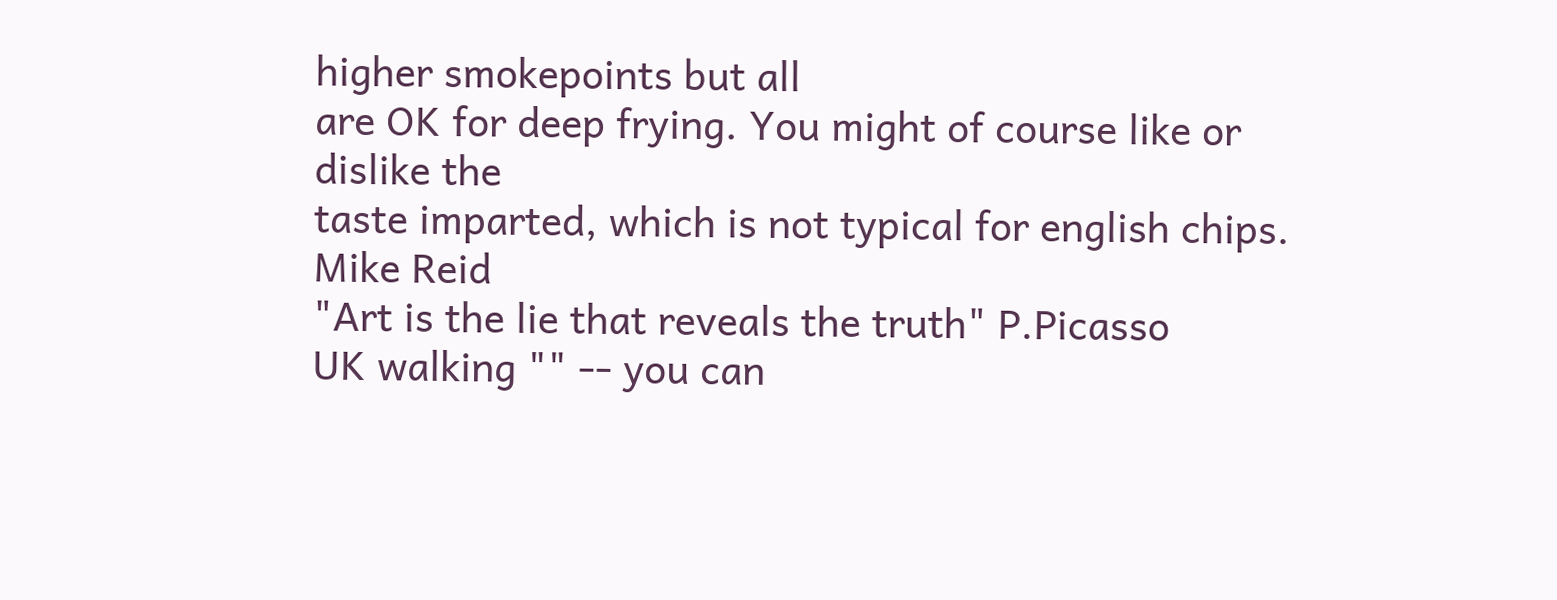higher smokepoints but all
are OK for deep frying. You might of course like or dislike the
taste imparted, which is not typical for english chips.
Mike Reid
"Art is the lie that reveals the truth" P.Picasso
UK walking "" -- you can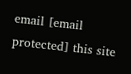email [email protected] this site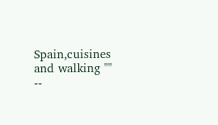Spain,cuisines and walking "" --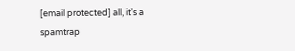[email protected] all, it's a spamtrap